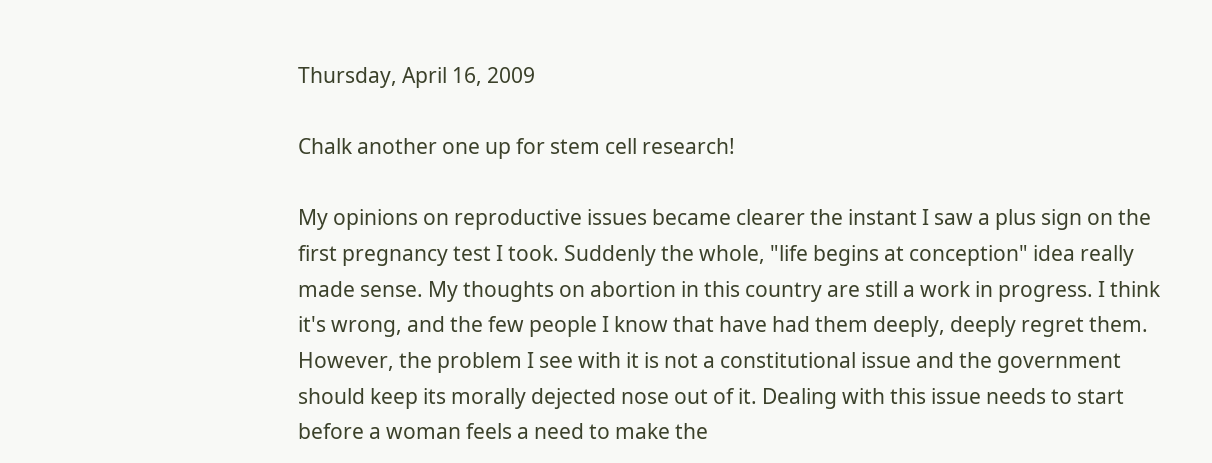Thursday, April 16, 2009

Chalk another one up for stem cell research!

My opinions on reproductive issues became clearer the instant I saw a plus sign on the first pregnancy test I took. Suddenly the whole, "life begins at conception" idea really made sense. My thoughts on abortion in this country are still a work in progress. I think it's wrong, and the few people I know that have had them deeply, deeply regret them. However, the problem I see with it is not a constitutional issue and the government should keep its morally dejected nose out of it. Dealing with this issue needs to start before a woman feels a need to make the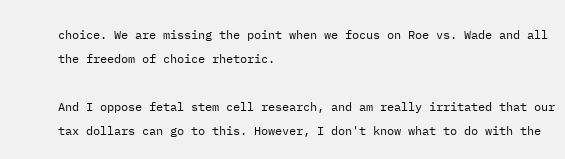choice. We are missing the point when we focus on Roe vs. Wade and all the freedom of choice rhetoric.

And I oppose fetal stem cell research, and am really irritated that our tax dollars can go to this. However, I don't know what to do with the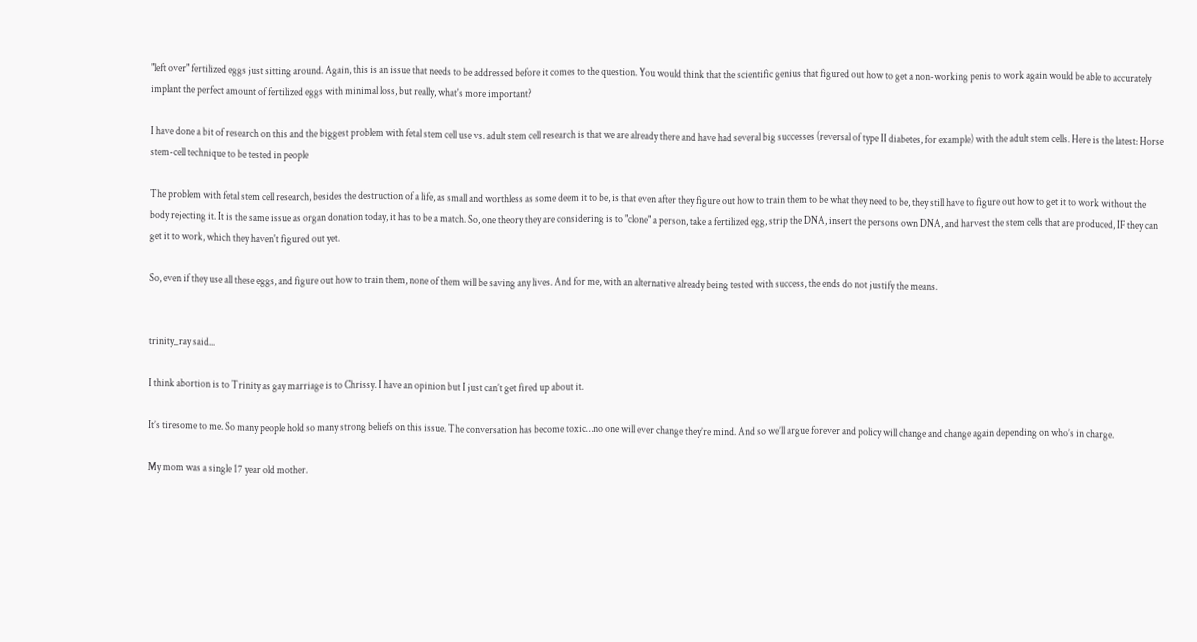"left over" fertilized eggs just sitting around. Again, this is an issue that needs to be addressed before it comes to the question. You would think that the scientific genius that figured out how to get a non-working penis to work again would be able to accurately implant the perfect amount of fertilized eggs with minimal loss, but really, what's more important?

I have done a bit of research on this and the biggest problem with fetal stem cell use vs. adult stem cell research is that we are already there and have had several big successes (reversal of type II diabetes, for example) with the adult stem cells. Here is the latest: Horse stem-cell technique to be tested in people

The problem with fetal stem cell research, besides the destruction of a life, as small and worthless as some deem it to be, is that even after they figure out how to train them to be what they need to be, they still have to figure out how to get it to work without the body rejecting it. It is the same issue as organ donation today, it has to be a match. So, one theory they are considering is to "clone" a person, take a fertilized egg, strip the DNA, insert the persons own DNA, and harvest the stem cells that are produced, IF they can get it to work, which they haven't figured out yet.

So, even if they use all these eggs, and figure out how to train them, none of them will be saving any lives. And for me, with an alternative already being tested with success, the ends do not justify the means.


trinity_ray said...

I think abortion is to Trinity as gay marriage is to Chrissy. I have an opinion but I just can’t get fired up about it.

It’s tiresome to me. So many people hold so many strong beliefs on this issue. The conversation has become toxic…no one will ever change they’re mind. And so we’ll argue forever and policy will change and change again depending on who’s in charge.

My mom was a single 17 year old mother.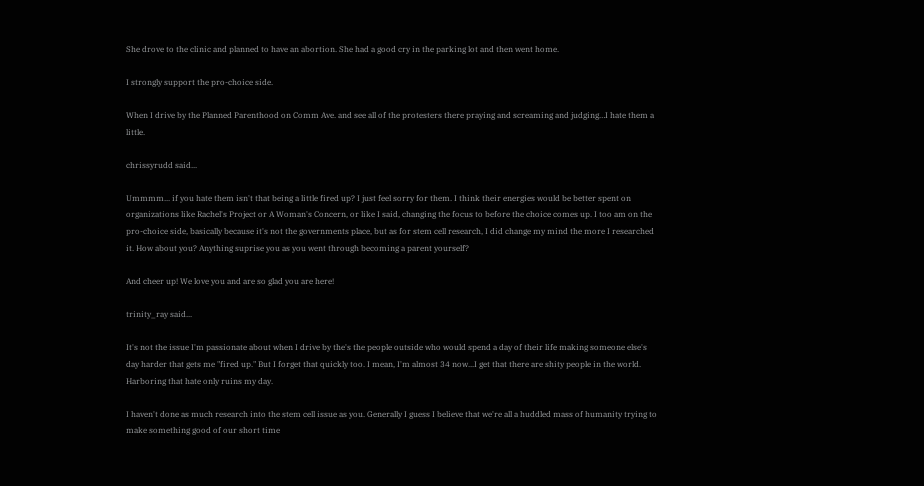She drove to the clinic and planned to have an abortion. She had a good cry in the parking lot and then went home.

I strongly support the pro-choice side.

When I drive by the Planned Parenthood on Comm Ave. and see all of the protesters there praying and screaming and judging…I hate them a little.

chrissyrudd said...

Ummmm... if you hate them isn't that being a little fired up? I just feel sorry for them. I think their energies would be better spent on organizations like Rachel's Project or A Woman's Concern, or like I said, changing the focus to before the choice comes up. I too am on the pro-choice side, basically because it's not the governments place, but as for stem cell research, I did change my mind the more I researched it. How about you? Anything suprise you as you went through becoming a parent yourself?

And cheer up! We love you and are so glad you are here!

trinity_ray said...

It's not the issue I'm passionate about when I drive by the's the people outside who would spend a day of their life making someone else's day harder that gets me "fired up." But I forget that quickly too. I mean, I'm almost 34 now...I get that there are shity people in the world. Harboring that hate only ruins my day.

I haven't done as much research into the stem cell issue as you. Generally I guess I believe that we're all a huddled mass of humanity trying to make something good of our short time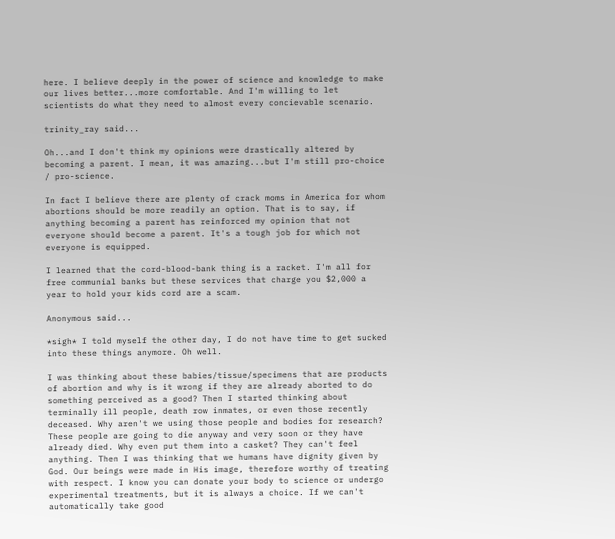here. I believe deeply in the power of science and knowledge to make our lives better...more comfortable. And I'm willing to let scientists do what they need to almost every concievable scenario.

trinity_ray said...

Oh...and I don't think my opinions were drastically altered by becoming a parent. I mean, it was amazing...but I'm still pro-choice / pro-science.

In fact I believe there are plenty of crack moms in America for whom abortions should be more readily an option. That is to say, if anything becoming a parent has reinforced my opinion that not everyone should become a parent. It's a tough job for which not everyone is equipped.

I learned that the cord-blood-bank thing is a racket. I'm all for free communial banks but these services that charge you $2,000 a year to hold your kids cord are a scam.

Anonymous said...

*sigh* I told myself the other day, I do not have time to get sucked into these things anymore. Oh well.

I was thinking about these babies/tissue/specimens that are products of abortion and why is it wrong if they are already aborted to do something perceived as a good? Then I started thinking about terminally ill people, death row inmates, or even those recently deceased. Why aren't we using those people and bodies for research? These people are going to die anyway and very soon or they have already died. Why even put them into a casket? They can't feel anything. Then I was thinking that we humans have dignity given by God. Our beings were made in His image, therefore worthy of treating with respect. I know you can donate your body to science or undergo experimental treatments, but it is always a choice. If we can't automatically take good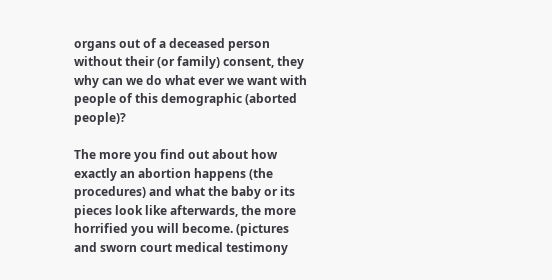organs out of a deceased person without their (or family) consent, they why can we do what ever we want with people of this demographic (aborted people)?

The more you find out about how exactly an abortion happens (the procedures) and what the baby or its pieces look like afterwards, the more horrified you will become. (pictures and sworn court medical testimony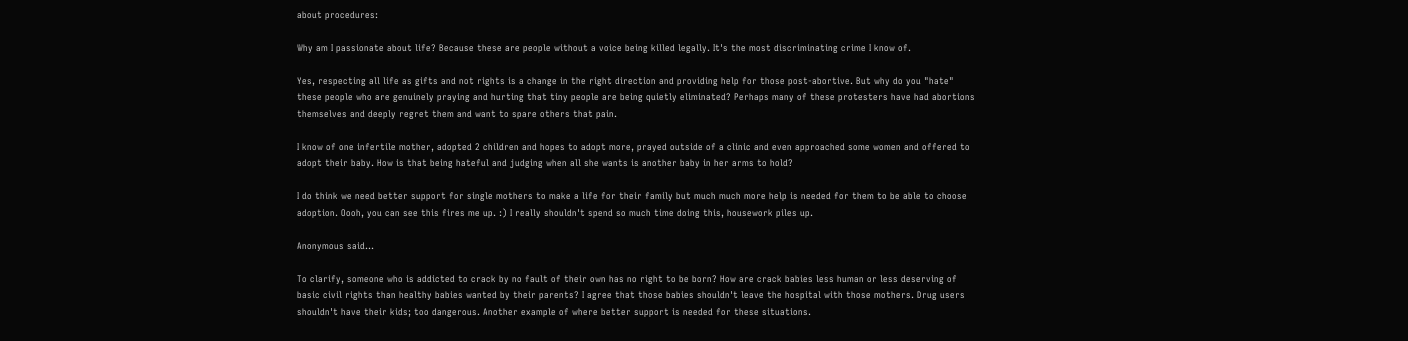about procedures:

Why am I passionate about life? Because these are people without a voice being killed legally. It's the most discriminating crime I know of.

Yes, respecting all life as gifts and not rights is a change in the right direction and providing help for those post-abortive. But why do you "hate" these people who are genuinely praying and hurting that tiny people are being quietly eliminated? Perhaps many of these protesters have had abortions themselves and deeply regret them and want to spare others that pain.

I know of one infertile mother, adopted 2 children and hopes to adopt more, prayed outside of a clinic and even approached some women and offered to adopt their baby. How is that being hateful and judging when all she wants is another baby in her arms to hold?

I do think we need better support for single mothers to make a life for their family but much much more help is needed for them to be able to choose adoption. Oooh, you can see this fires me up. :) I really shouldn't spend so much time doing this, housework piles up.

Anonymous said...

To clarify, someone who is addicted to crack by no fault of their own has no right to be born? How are crack babies less human or less deserving of basic civil rights than healthy babies wanted by their parents? I agree that those babies shouldn't leave the hospital with those mothers. Drug users shouldn't have their kids; too dangerous. Another example of where better support is needed for these situations.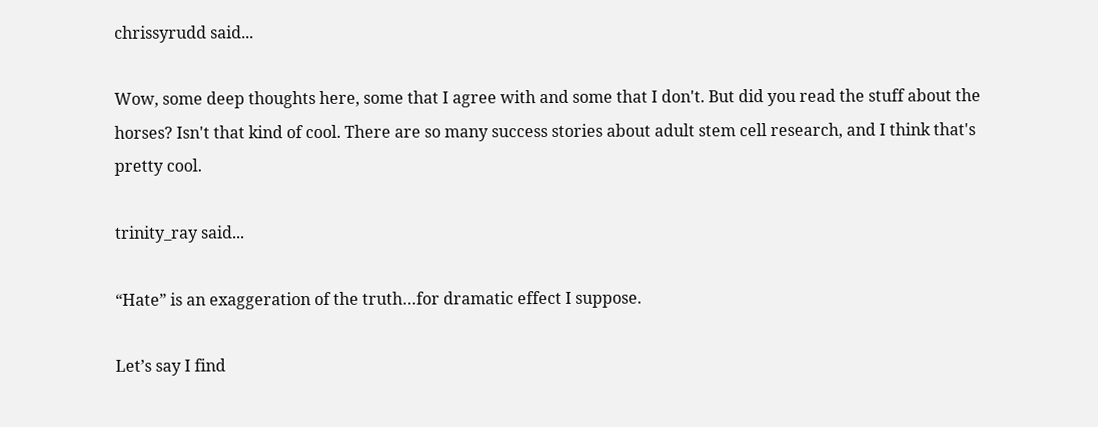chrissyrudd said...

Wow, some deep thoughts here, some that I agree with and some that I don't. But did you read the stuff about the horses? Isn't that kind of cool. There are so many success stories about adult stem cell research, and I think that's pretty cool.

trinity_ray said...

“Hate” is an exaggeration of the truth…for dramatic effect I suppose.

Let’s say I find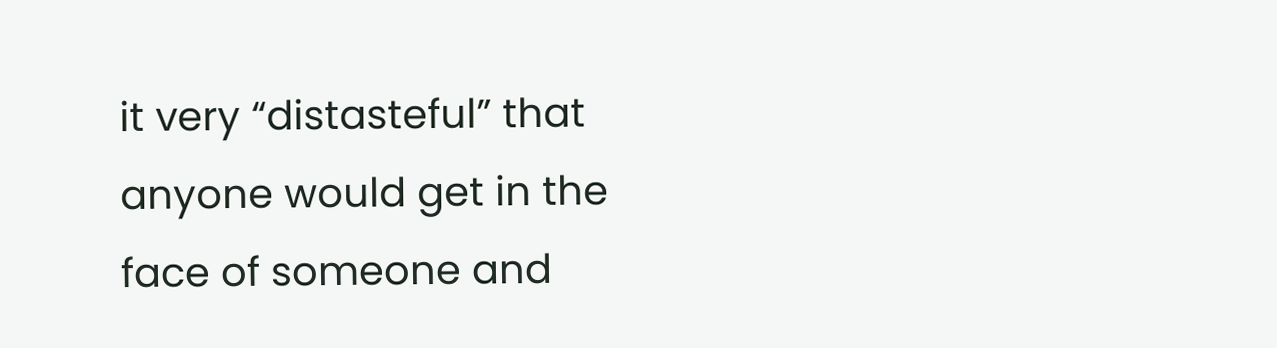it very “distasteful” that anyone would get in the face of someone and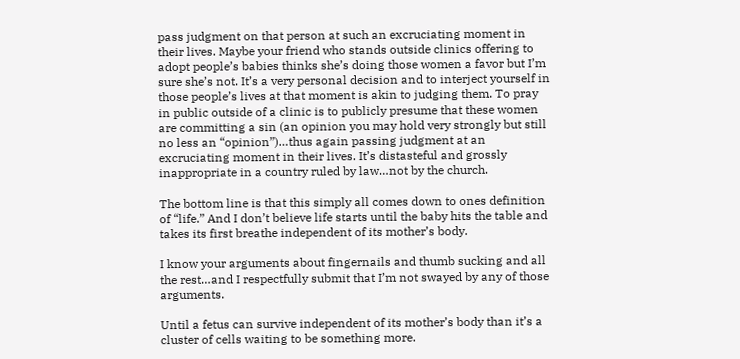pass judgment on that person at such an excruciating moment in their lives. Maybe your friend who stands outside clinics offering to adopt people’s babies thinks she’s doing those women a favor but I’m sure she’s not. It’s a very personal decision and to interject yourself in those people’s lives at that moment is akin to judging them. To pray in public outside of a clinic is to publicly presume that these women are committing a sin (an opinion you may hold very strongly but still no less an “opinion”)…thus again passing judgment at an excruciating moment in their lives. It’s distasteful and grossly inappropriate in a country ruled by law…not by the church.

The bottom line is that this simply all comes down to ones definition of “life.” And I don’t believe life starts until the baby hits the table and takes its first breathe independent of its mother’s body.

I know your arguments about fingernails and thumb sucking and all the rest…and I respectfully submit that I’m not swayed by any of those arguments.

Until a fetus can survive independent of its mother’s body than it’s a cluster of cells waiting to be something more.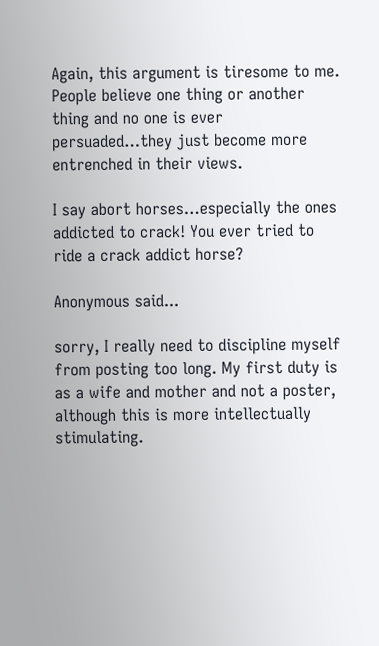Again, this argument is tiresome to me. People believe one thing or another thing and no one is ever persuaded…they just become more entrenched in their views.

I say abort horses…especially the ones addicted to crack! You ever tried to ride a crack addict horse?

Anonymous said...

sorry, I really need to discipline myself from posting too long. My first duty is as a wife and mother and not a poster, although this is more intellectually stimulating.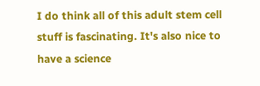I do think all of this adult stem cell stuff is fascinating. It's also nice to have a science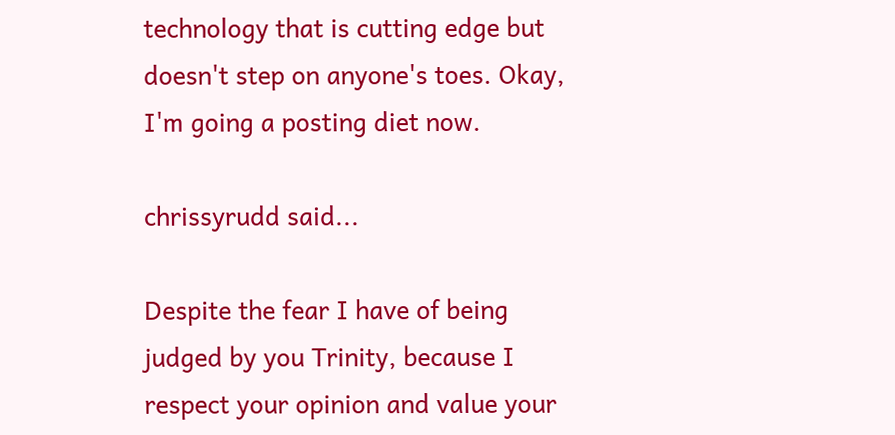technology that is cutting edge but doesn't step on anyone's toes. Okay, I'm going a posting diet now.

chrissyrudd said...

Despite the fear I have of being judged by you Trinity, because I respect your opinion and value your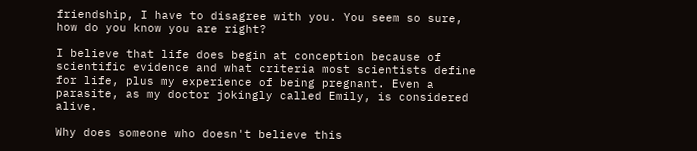friendship, I have to disagree with you. You seem so sure, how do you know you are right?

I believe that life does begin at conception because of scientific evidence and what criteria most scientists define for life, plus my experience of being pregnant. Even a parasite, as my doctor jokingly called Emily, is considered alive.

Why does someone who doesn't believe this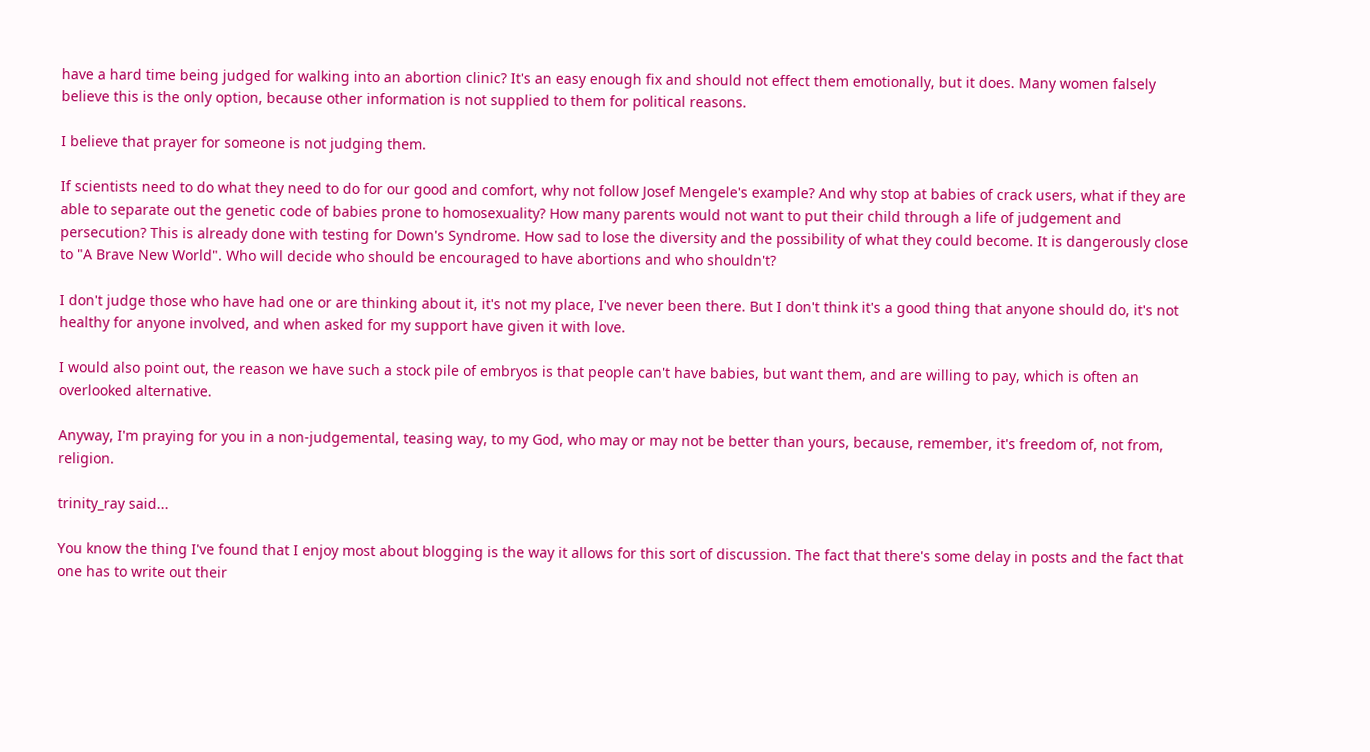have a hard time being judged for walking into an abortion clinic? It's an easy enough fix and should not effect them emotionally, but it does. Many women falsely believe this is the only option, because other information is not supplied to them for political reasons.

I believe that prayer for someone is not judging them.

If scientists need to do what they need to do for our good and comfort, why not follow Josef Mengele's example? And why stop at babies of crack users, what if they are able to separate out the genetic code of babies prone to homosexuality? How many parents would not want to put their child through a life of judgement and persecution? This is already done with testing for Down's Syndrome. How sad to lose the diversity and the possibility of what they could become. It is dangerously close to "A Brave New World". Who will decide who should be encouraged to have abortions and who shouldn't?

I don't judge those who have had one or are thinking about it, it's not my place, I've never been there. But I don't think it's a good thing that anyone should do, it's not healthy for anyone involved, and when asked for my support have given it with love.

I would also point out, the reason we have such a stock pile of embryos is that people can't have babies, but want them, and are willing to pay, which is often an overlooked alternative.

Anyway, I'm praying for you in a non-judgemental, teasing way, to my God, who may or may not be better than yours, because, remember, it's freedom of, not from, religion.

trinity_ray said...

You know the thing I've found that I enjoy most about blogging is the way it allows for this sort of discussion. The fact that there's some delay in posts and the fact that one has to write out their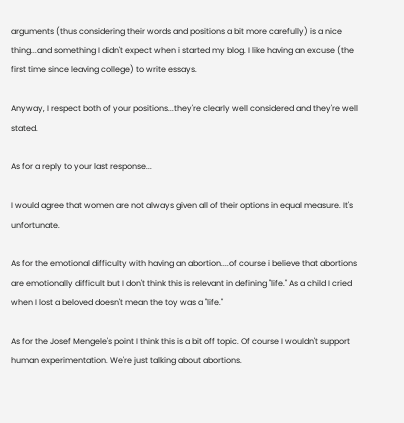arguments (thus considering their words and positions a bit more carefully) is a nice thing...and something I didn't expect when i started my blog. I like having an excuse (the first time since leaving college) to write essays.

Anyway, I respect both of your positions...they're clearly well considered and they're well stated.

As for a reply to your last response...

I would agree that women are not always given all of their options in equal measure. It's unfortunate.

As for the emotional difficulty with having an abortion....of course i believe that abortions are emotionally difficult but I don't think this is relevant in defining "life." As a child I cried when I lost a beloved doesn't mean the toy was a "life."

As for the Josef Mengele's point I think this is a bit off topic. Of course I wouldn't support human experimentation. We're just talking about abortions.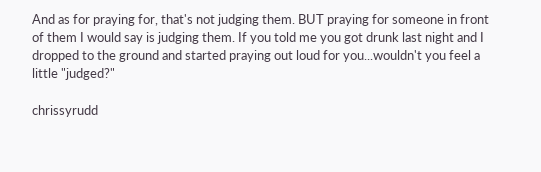And as for praying for, that's not judging them. BUT praying for someone in front of them I would say is judging them. If you told me you got drunk last night and I dropped to the ground and started praying out loud for you...wouldn't you feel a little "judged?"

chrissyrudd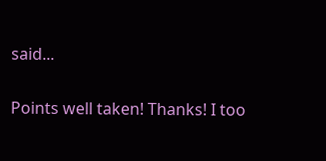said...

Points well taken! Thanks! I too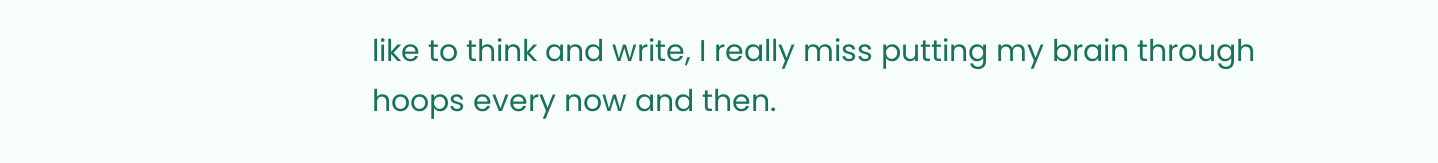like to think and write, I really miss putting my brain through hoops every now and then.